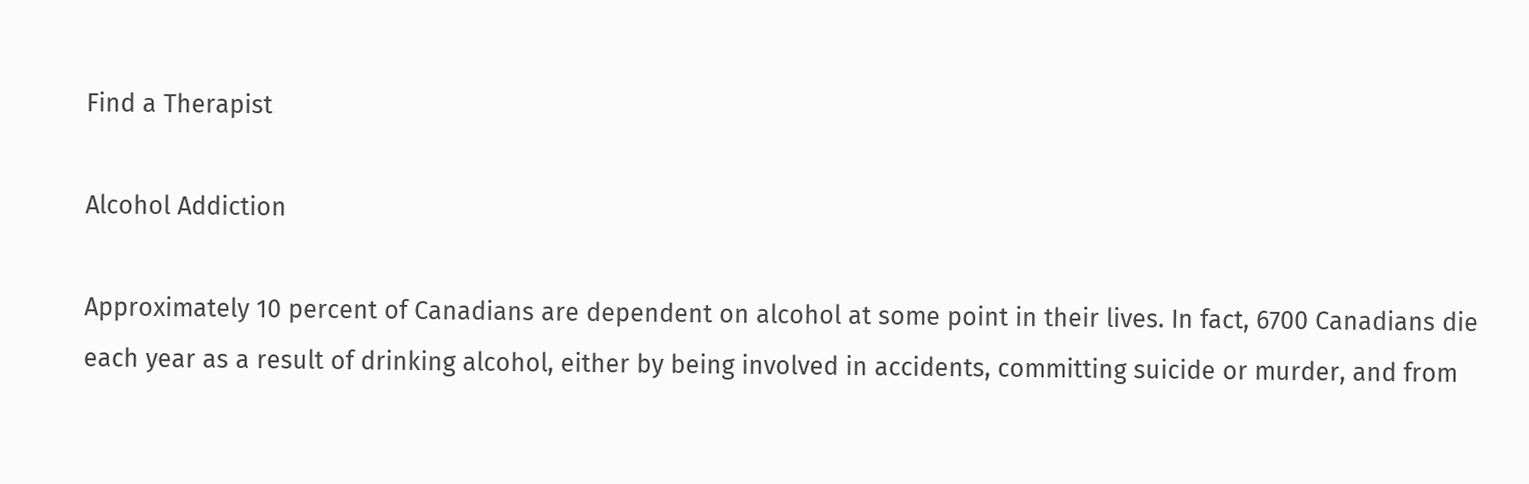Find a Therapist

Alcohol Addiction

Approximately 10 percent of Canadians are dependent on alcohol at some point in their lives. In fact, 6700 Canadians die each year as a result of drinking alcohol, either by being involved in accidents, committing suicide or murder, and from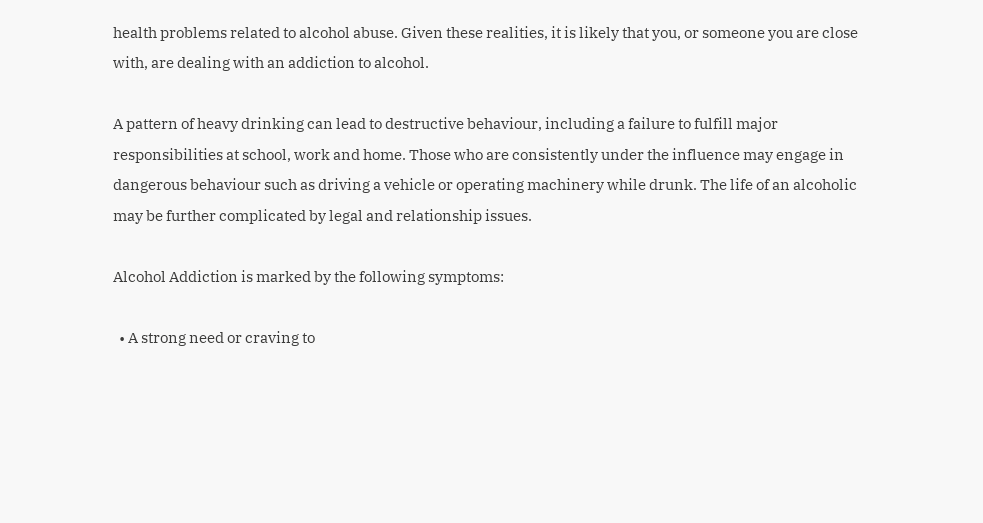health problems related to alcohol abuse. Given these realities, it is likely that you, or someone you are close with, are dealing with an addiction to alcohol.

A pattern of heavy drinking can lead to destructive behaviour, including a failure to fulfill major responsibilities at school, work and home. Those who are consistently under the influence may engage in dangerous behaviour such as driving a vehicle or operating machinery while drunk. The life of an alcoholic may be further complicated by legal and relationship issues.

Alcohol Addiction is marked by the following symptoms:

  • A strong need or craving to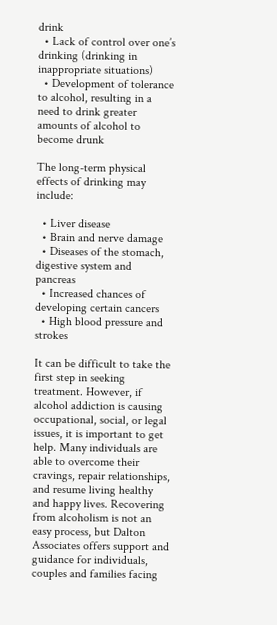drink
  • Lack of control over one’s drinking (drinking in inappropriate situations)
  • Development of tolerance to alcohol, resulting in a need to drink greater amounts of alcohol to become drunk

The long-term physical effects of drinking may include:

  • Liver disease
  • Brain and nerve damage
  • Diseases of the stomach, digestive system and pancreas
  • Increased chances of developing certain cancers
  • High blood pressure and strokes

It can be difficult to take the first step in seeking treatment. However, if alcohol addiction is causing occupational, social, or legal issues, it is important to get help. Many individuals are able to overcome their cravings, repair relationships, and resume living healthy and happy lives. Recovering from alcoholism is not an easy process, but Dalton Associates offers support and guidance for individuals, couples and families facing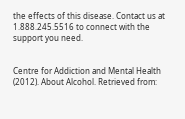the effects of this disease. Contact us at 1.888.245.5516 to connect with the support you need.


Centre for Addiction and Mental Health (2012). About Alcohol. Retrieved from: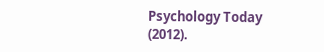Psychology Today (2012).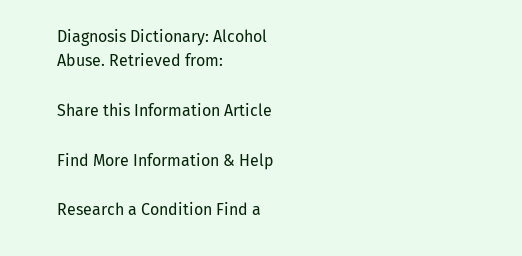Diagnosis Dictionary: Alcohol Abuse. Retrieved from:

Share this Information Article

Find More Information & Help

Research a Condition Find a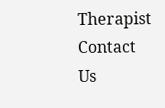Therapist Contact Us